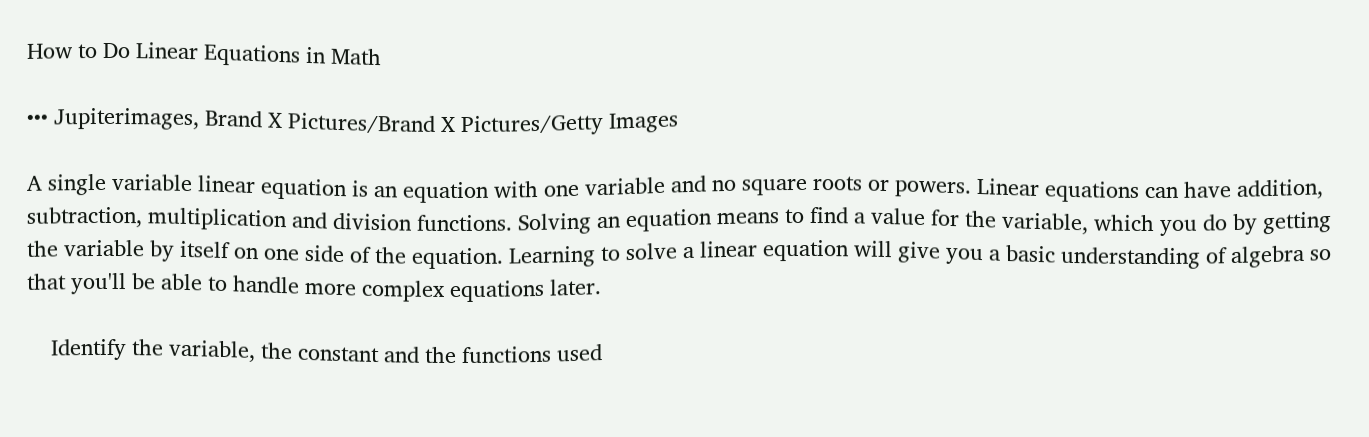How to Do Linear Equations in Math

••• Jupiterimages, Brand X Pictures/Brand X Pictures/Getty Images

A single variable linear equation is an equation with one variable and no square roots or powers. Linear equations can have addition, subtraction, multiplication and division functions. Solving an equation means to find a value for the variable, which you do by getting the variable by itself on one side of the equation. Learning to solve a linear equation will give you a basic understanding of algebra so that you'll be able to handle more complex equations later.

    Identify the variable, the constant and the functions used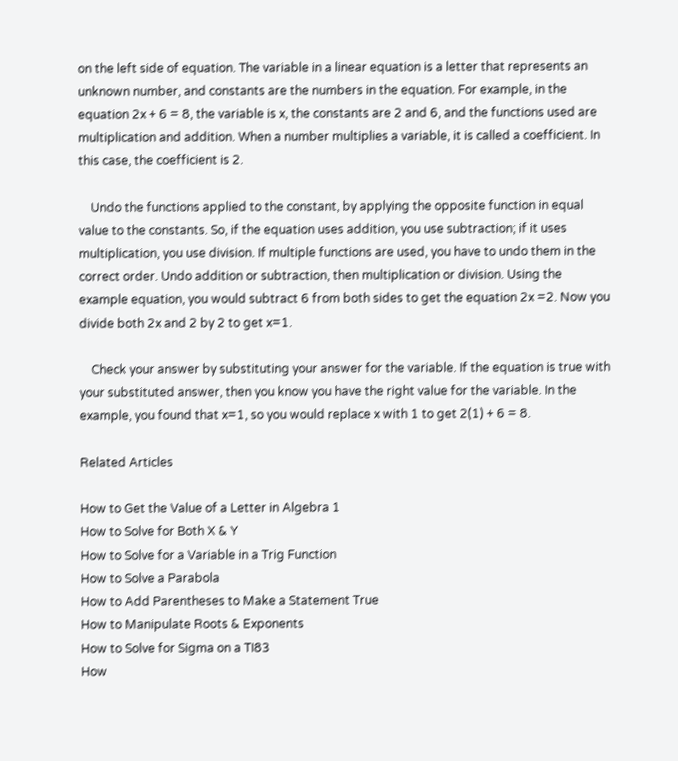on the left side of equation. The variable in a linear equation is a letter that represents an unknown number, and constants are the numbers in the equation. For example, in the equation 2x + 6 = 8, the variable is x, the constants are 2 and 6, and the functions used are multiplication and addition. When a number multiplies a variable, it is called a coefficient. In this case, the coefficient is 2.

    Undo the functions applied to the constant, by applying the opposite function in equal value to the constants. So, if the equation uses addition, you use subtraction; if it uses multiplication, you use division. If multiple functions are used, you have to undo them in the correct order. Undo addition or subtraction, then multiplication or division. Using the example equation, you would subtract 6 from both sides to get the equation 2x =2. Now you divide both 2x and 2 by 2 to get x=1.

    Check your answer by substituting your answer for the variable. If the equation is true with your substituted answer, then you know you have the right value for the variable. In the example, you found that x=1, so you would replace x with 1 to get 2(1) + 6 = 8.

Related Articles

How to Get the Value of a Letter in Algebra 1
How to Solve for Both X & Y
How to Solve for a Variable in a Trig Function
How to Solve a Parabola
How to Add Parentheses to Make a Statement True
How to Manipulate Roots & Exponents
How to Solve for Sigma on a TI83
How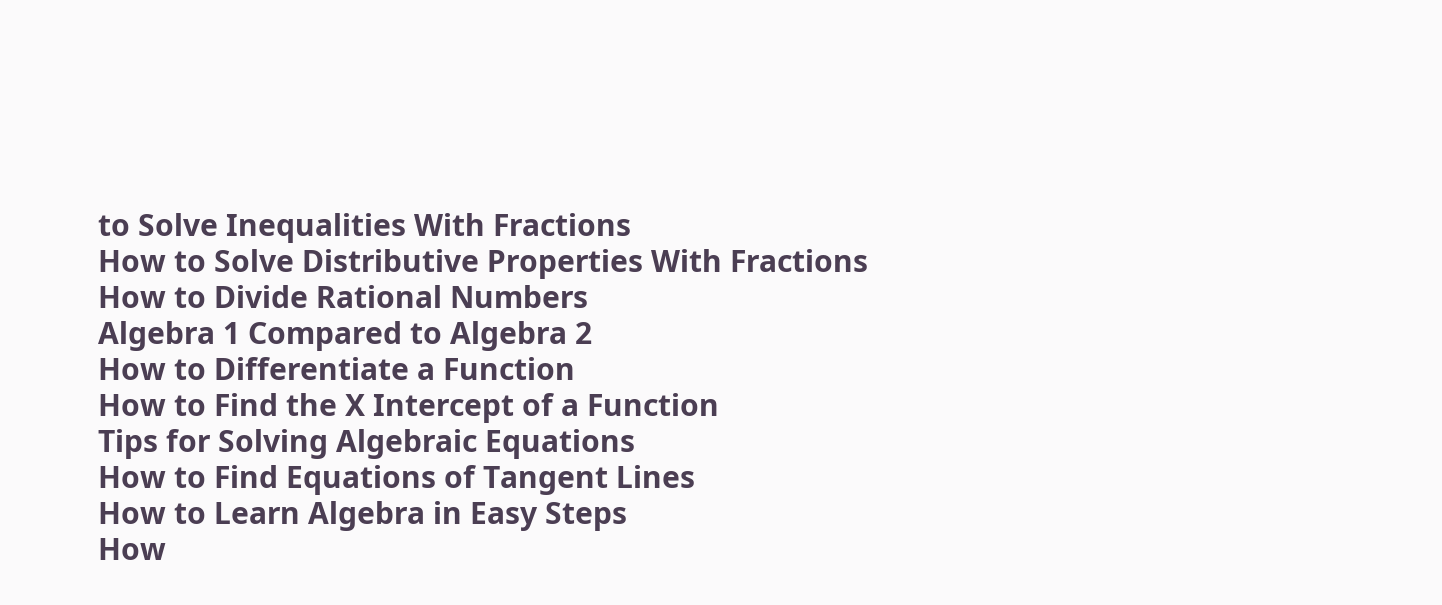to Solve Inequalities With Fractions
How to Solve Distributive Properties With Fractions
How to Divide Rational Numbers
Algebra 1 Compared to Algebra 2
How to Differentiate a Function
How to Find the X Intercept of a Function
Tips for Solving Algebraic Equations
How to Find Equations of Tangent Lines
How to Learn Algebra in Easy Steps
How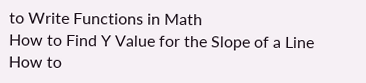to Write Functions in Math
How to Find Y Value for the Slope of a Line
How to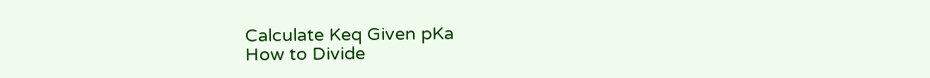Calculate Keq Given pKa
How to Divide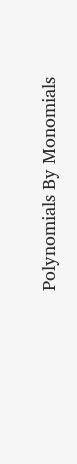Polynomials By Monomials